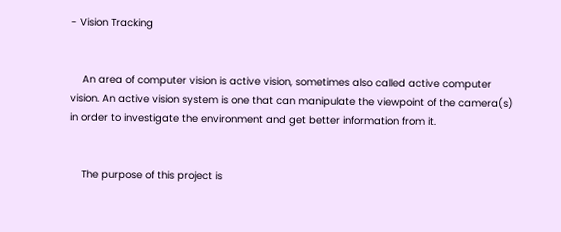- Vision Tracking


    An area of computer vision is active vision, sometimes also called active computer vision. An active vision system is one that can manipulate the viewpoint of the camera(s) in order to investigate the environment and get better information from it.


    The purpose of this project is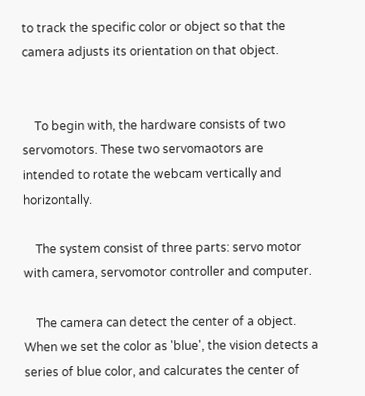to track the specific color or object so that the camera adjusts its orientation on that object.


    To begin with, the hardware consists of two servomotors. These two servomaotors are intended to rotate the webcam vertically and horizontally.

    The system consist of three parts: servo motor with camera, servomotor controller and computer.

    The camera can detect the center of a object. When we set the color as 'blue', the vision detects a series of blue color, and calcurates the center of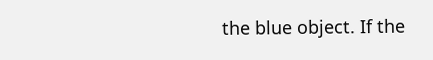the blue object. If the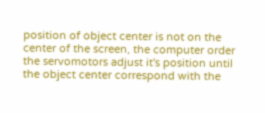position of object center is not on the center of the screen, the computer order the servomotors adjust it's position until the object center correspond with the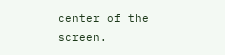center of the screen.